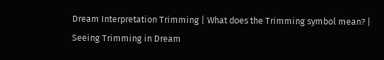Dream Interpretation Trimming | What does the Trimming symbol mean? | Seeing Trimming in Dream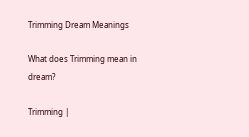Trimming Dream Meanings

What does Trimming mean in dream?

Trimming |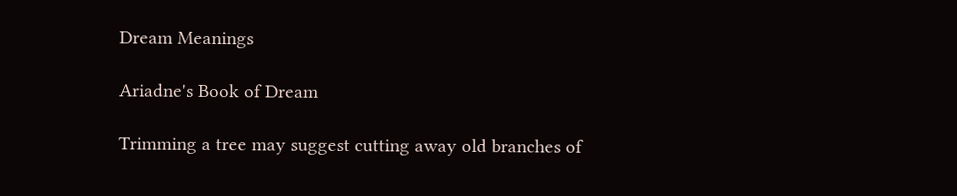Dream Meanings

Ariadne's Book of Dream

Trimming a tree may suggest cutting away old branches of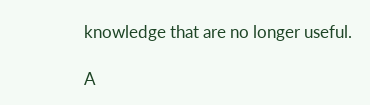knowledge that are no longer useful.

A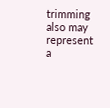trimming also may represent a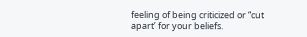feeling of being criticized or “cut apart’ for your beliefs.